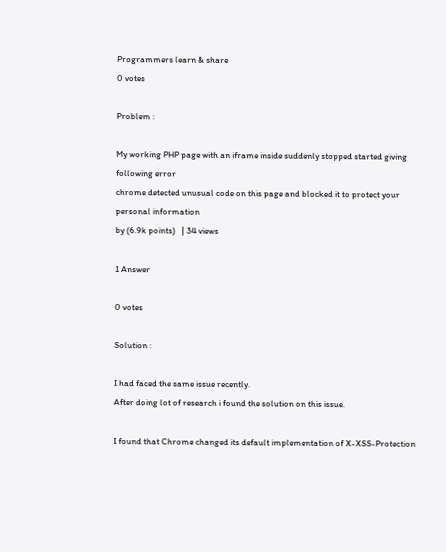Programmers learn & share
0 votes

Problem :

My working PHP page with an iframe inside suddenly stopped started giving following error
chrome detected unusual code on this page and blocked it to protect your personal information
by (6.9k points)   | 34 views

1 Answer

0 votes

Solution :

I had faced the same issue recently.
After doing lot of research i found the solution on this issue.

I found that Chrome changed its default implementation of X-XSS-Protection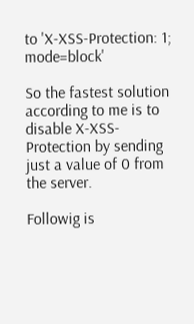to 'X-XSS-Protection: 1; mode=block'

So the fastest solution according to me is to disable X-XSS-Protection by sending just a value of 0 from the server.

Followig is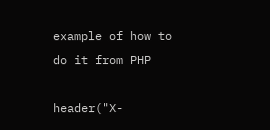example of how to do it from PHP

header("X-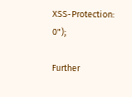XSS-Protection: 0");

Further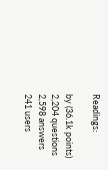Readings:

by (36.1k points)
2,204 questions
2,598 answers
241 users